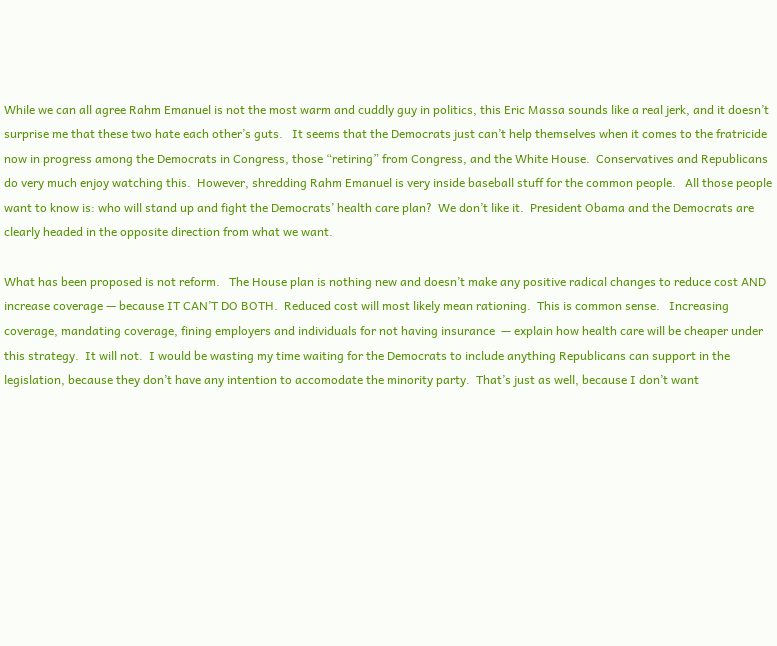While we can all agree Rahm Emanuel is not the most warm and cuddly guy in politics, this Eric Massa sounds like a real jerk, and it doesn’t surprise me that these two hate each other’s guts.   It seems that the Democrats just can’t help themselves when it comes to the fratricide now in progress among the Democrats in Congress, those “retiring” from Congress, and the White House.  Conservatives and Republicans do very much enjoy watching this.  However, shredding Rahm Emanuel is very inside baseball stuff for the common people.   All those people want to know is: who will stand up and fight the Democrats’ health care plan?  We don’t like it.  President Obama and the Democrats are clearly headed in the opposite direction from what we want.

What has been proposed is not reform.   The House plan is nothing new and doesn’t make any positive radical changes to reduce cost AND increase coverage — because IT CAN’T DO BOTH.  Reduced cost will most likely mean rationing.  This is common sense.   Increasing coverage, mandating coverage, fining employers and individuals for not having insurance  — explain how health care will be cheaper under this strategy.  It will not.  I would be wasting my time waiting for the Democrats to include anything Republicans can support in the legislation, because they don’t have any intention to accomodate the minority party.  That’s just as well, because I don’t want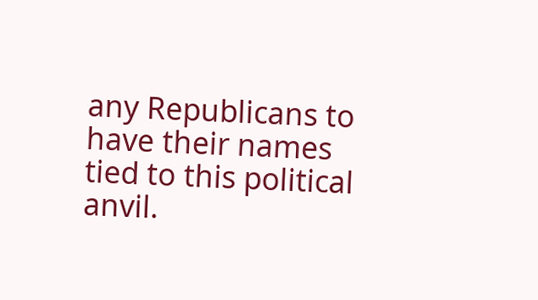any Republicans to have their names tied to this political anvil.